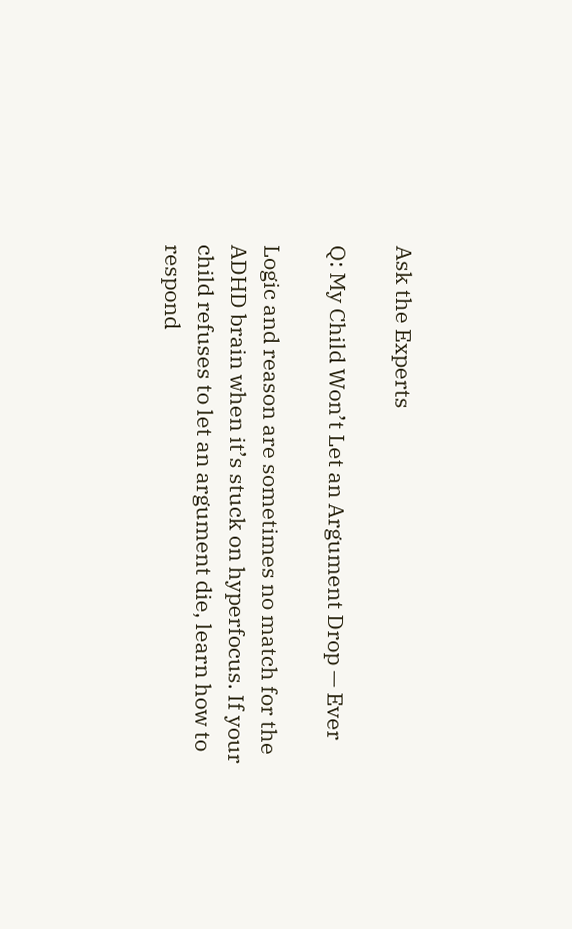Ask the Experts

Q: My Child Won’t Let an Argument Drop — Ever

Logic and reason are sometimes no match for the ADHD brain when it’s stuck on hyperfocus. If your child refuses to let an argument die, learn how to respond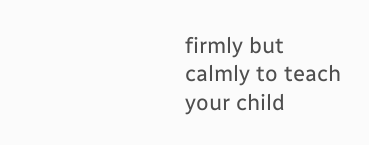firmly but calmly to teach your child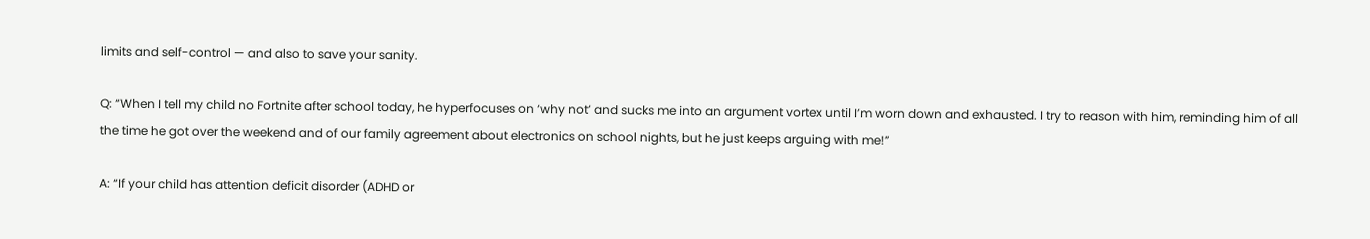limits and self-control — and also to save your sanity.

Q: “When I tell my child no Fortnite after school today, he hyperfocuses on ‘why not’ and sucks me into an argument vortex until I’m worn down and exhausted. I try to reason with him, reminding him of all the time he got over the weekend and of our family agreement about electronics on school nights, but he just keeps arguing with me!”

A: “If your child has attention deficit disorder (ADHD or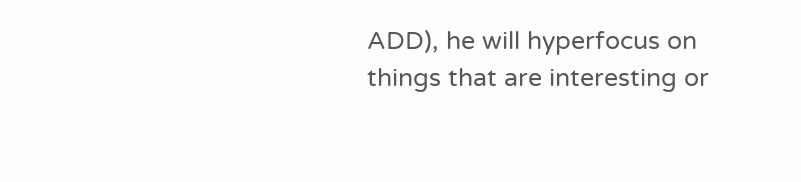ADD), he will hyperfocus on things that are interesting or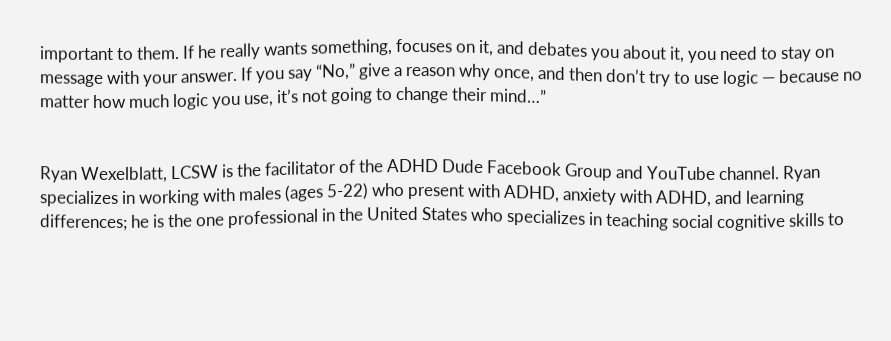important to them. If he really wants something, focuses on it, and debates you about it, you need to stay on message with your answer. If you say “No,” give a reason why once, and then don’t try to use logic — because no matter how much logic you use, it’s not going to change their mind…”


Ryan Wexelblatt, LCSW is the facilitator of the ADHD Dude Facebook Group and YouTube channel. Ryan specializes in working with males (ages 5-22) who present with ADHD, anxiety with ADHD, and learning differences; he is the one professional in the United States who specializes in teaching social cognitive skills to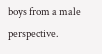boys from a male perspective.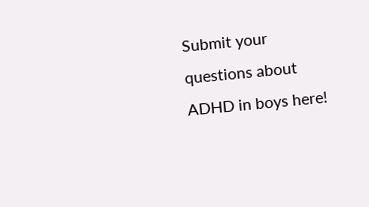Submit your questions about ADHD in boys here!